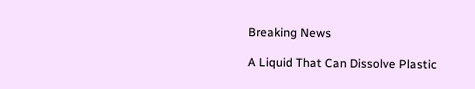Breaking News

A Liquid That Can Dissolve Plastic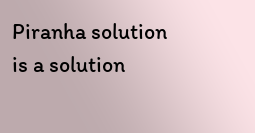Piranha solution is a solution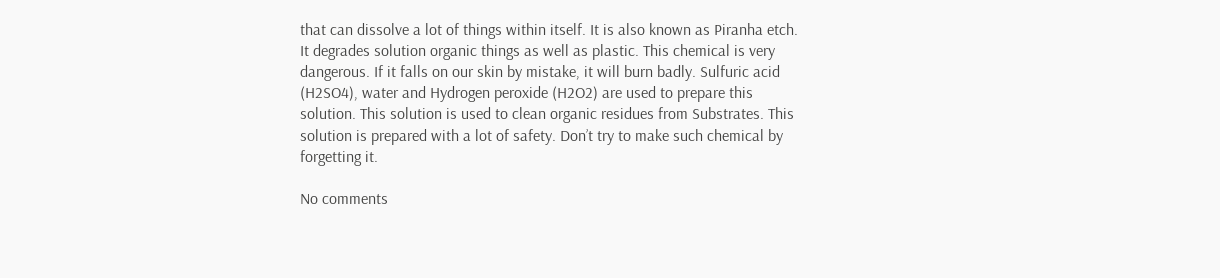that can dissolve a lot of things within itself. It is also known as Piranha etch. It degrades solution organic things as well as plastic. This chemical is very dangerous. If it falls on our skin by mistake, it will burn badly. Sulfuric acid (H2SO4), water and Hydrogen peroxide (H2O2) are used to prepare this solution. This solution is used to clean organic residues from Substrates. This solution is prepared with a lot of safety. Don’t try to make such chemical by forgetting it.

No comments